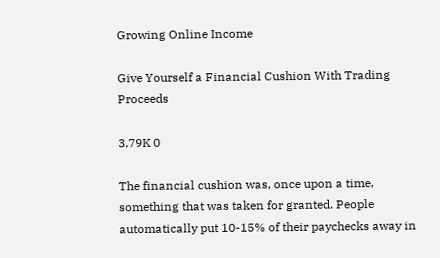Growing Online Income

Give Yourself a Financial Cushion With Trading Proceeds

3.79K 0

The financial cushion was, once upon a time, something that was taken for granted. People automatically put 10-15% of their paychecks away in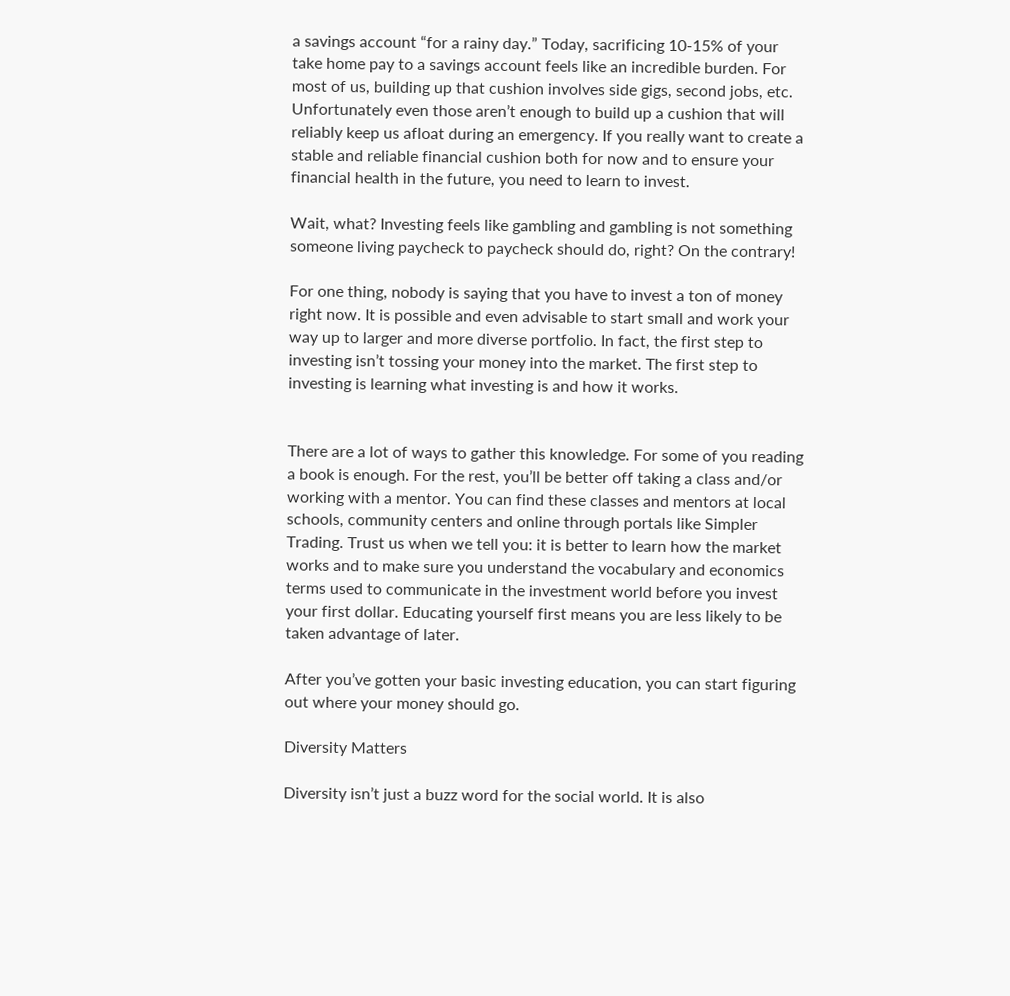a savings account “for a rainy day.” Today, sacrificing 10-15% of your take home pay to a savings account feels like an incredible burden. For most of us, building up that cushion involves side gigs, second jobs, etc. Unfortunately even those aren’t enough to build up a cushion that will reliably keep us afloat during an emergency. If you really want to create a stable and reliable financial cushion both for now and to ensure your financial health in the future, you need to learn to invest.

Wait, what? Investing feels like gambling and gambling is not something someone living paycheck to paycheck should do, right? On the contrary!

For one thing, nobody is saying that you have to invest a ton of money right now. It is possible and even advisable to start small and work your way up to larger and more diverse portfolio. In fact, the first step to investing isn’t tossing your money into the market. The first step to investing is learning what investing is and how it works.


There are a lot of ways to gather this knowledge. For some of you reading a book is enough. For the rest, you’ll be better off taking a class and/or working with a mentor. You can find these classes and mentors at local schools, community centers and online through portals like Simpler Trading. Trust us when we tell you: it is better to learn how the market works and to make sure you understand the vocabulary and economics terms used to communicate in the investment world before you invest your first dollar. Educating yourself first means you are less likely to be taken advantage of later.

After you’ve gotten your basic investing education, you can start figuring out where your money should go.

Diversity Matters

Diversity isn’t just a buzz word for the social world. It is also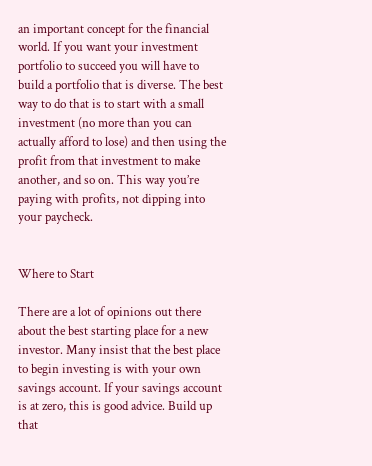an important concept for the financial world. If you want your investment portfolio to succeed you will have to build a portfolio that is diverse. The best way to do that is to start with a small investment (no more than you can actually afford to lose) and then using the profit from that investment to make another, and so on. This way you’re paying with profits, not dipping into your paycheck.


Where to Start

There are a lot of opinions out there about the best starting place for a new investor. Many insist that the best place to begin investing is with your own savings account. If your savings account is at zero, this is good advice. Build up that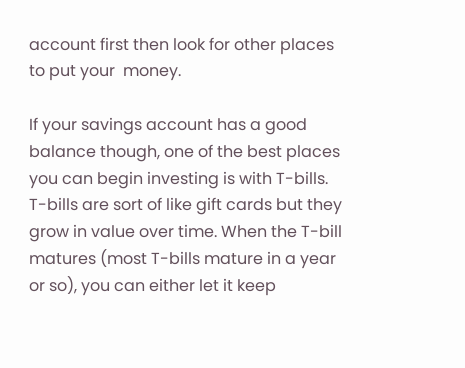account first then look for other places to put your  money.

If your savings account has a good balance though, one of the best places you can begin investing is with T-bills. T-bills are sort of like gift cards but they grow in value over time. When the T-bill matures (most T-bills mature in a year or so), you can either let it keep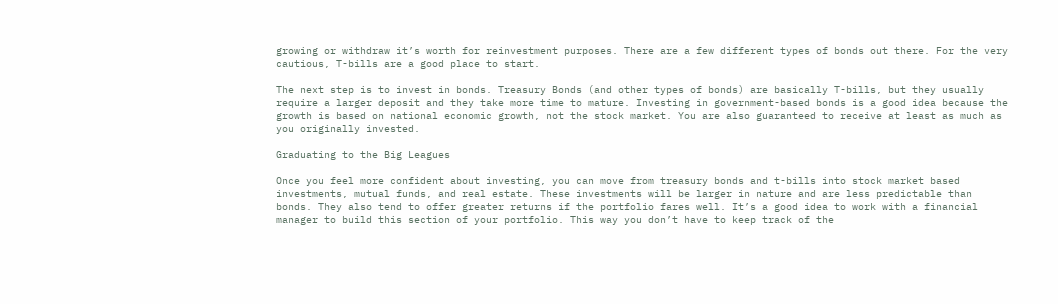growing or withdraw it’s worth for reinvestment purposes. There are a few different types of bonds out there. For the very cautious, T-bills are a good place to start.

The next step is to invest in bonds. Treasury Bonds (and other types of bonds) are basically T-bills, but they usually require a larger deposit and they take more time to mature. Investing in government-based bonds is a good idea because the growth is based on national economic growth, not the stock market. You are also guaranteed to receive at least as much as you originally invested.

Graduating to the Big Leagues

Once you feel more confident about investing, you can move from treasury bonds and t-bills into stock market based investments, mutual funds, and real estate. These investments will be larger in nature and are less predictable than bonds. They also tend to offer greater returns if the portfolio fares well. It’s a good idea to work with a financial manager to build this section of your portfolio. This way you don’t have to keep track of the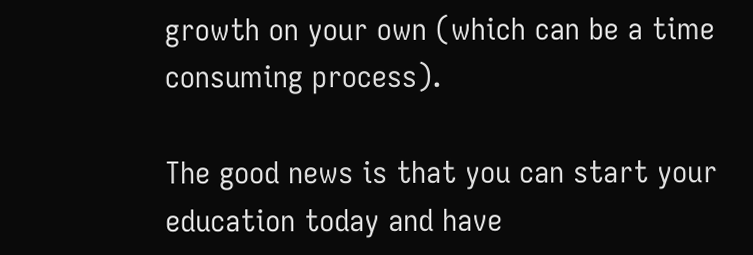growth on your own (which can be a time consuming process).

The good news is that you can start your education today and have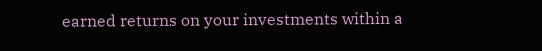earned returns on your investments within a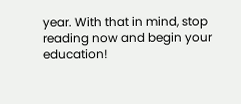year. With that in mind, stop reading now and begin your education!